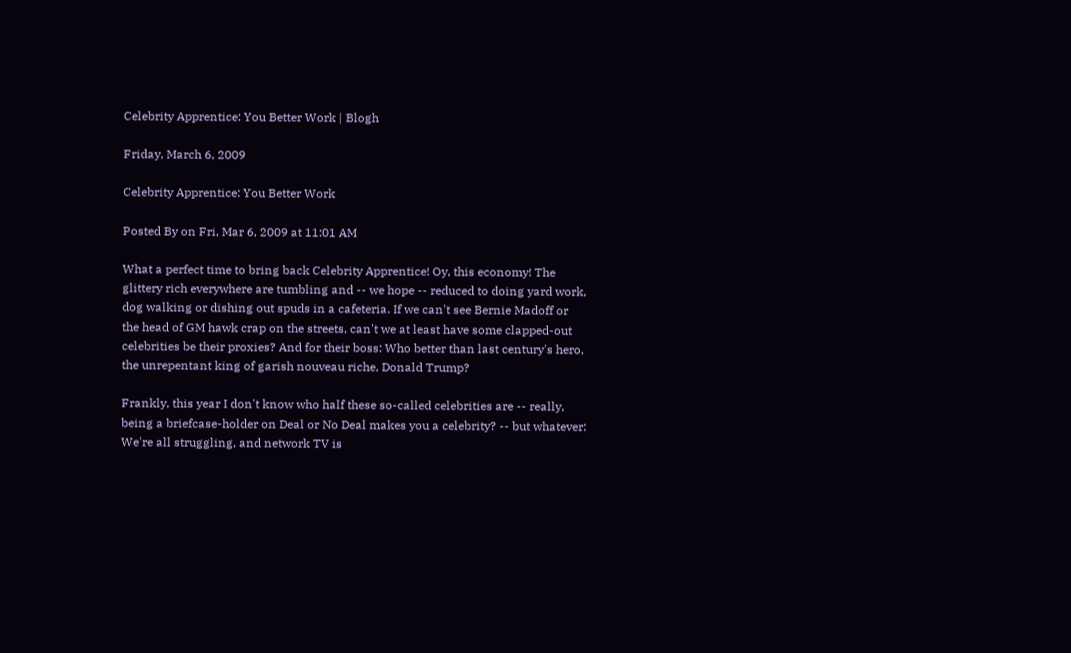Celebrity Apprentice: You Better Work | Blogh

Friday, March 6, 2009

Celebrity Apprentice: You Better Work

Posted By on Fri, Mar 6, 2009 at 11:01 AM

What a perfect time to bring back Celebrity Apprentice! Oy, this economy! The glittery rich everywhere are tumbling and -- we hope -- reduced to doing yard work, dog walking or dishing out spuds in a cafeteria. If we can't see Bernie Madoff or the head of GM hawk crap on the streets, can't we at least have some clapped-out celebrities be their proxies? And for their boss: Who better than last century's hero, the unrepentant king of garish nouveau riche, Donald Trump?

Frankly, this year I don't know who half these so-called celebrities are -- really, being a briefcase-holder on Deal or No Deal makes you a celebrity? -- but whatever: We're all struggling, and network TV is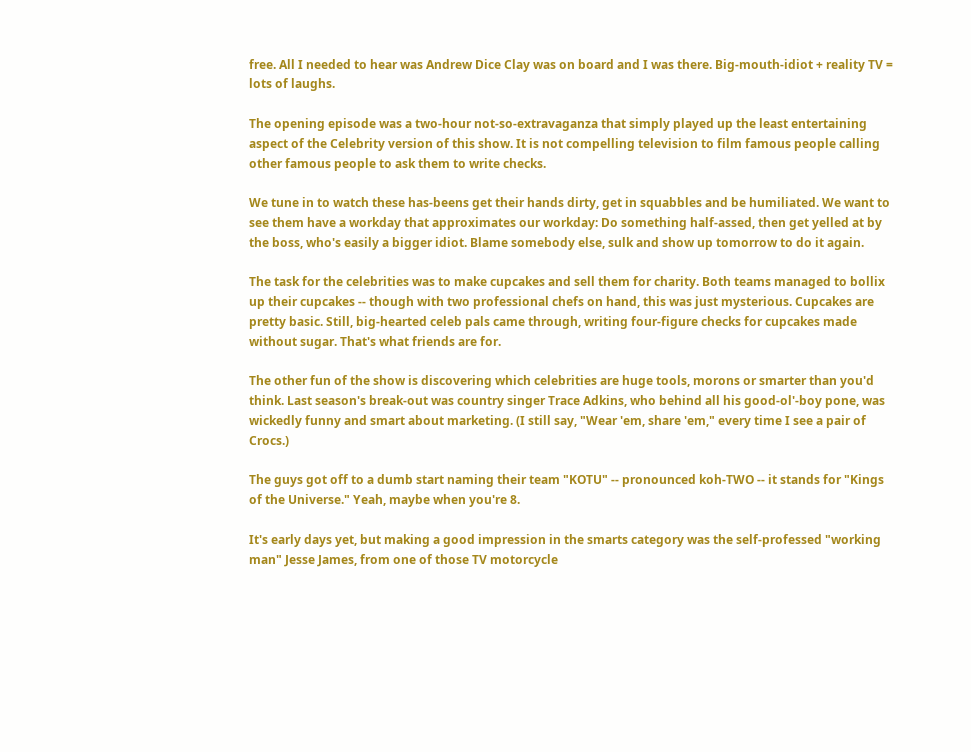free. All I needed to hear was Andrew Dice Clay was on board and I was there. Big-mouth-idiot + reality TV = lots of laughs.

The opening episode was a two-hour not-so-extravaganza that simply played up the least entertaining aspect of the Celebrity version of this show. It is not compelling television to film famous people calling other famous people to ask them to write checks.

We tune in to watch these has-beens get their hands dirty, get in squabbles and be humiliated. We want to see them have a workday that approximates our workday: Do something half-assed, then get yelled at by the boss, who's easily a bigger idiot. Blame somebody else, sulk and show up tomorrow to do it again.

The task for the celebrities was to make cupcakes and sell them for charity. Both teams managed to bollix up their cupcakes -- though with two professional chefs on hand, this was just mysterious. Cupcakes are pretty basic. Still, big-hearted celeb pals came through, writing four-figure checks for cupcakes made without sugar. That's what friends are for.

The other fun of the show is discovering which celebrities are huge tools, morons or smarter than you'd think. Last season's break-out was country singer Trace Adkins, who behind all his good-ol'-boy pone, was wickedly funny and smart about marketing. (I still say, "Wear 'em, share 'em," every time I see a pair of Crocs.)

The guys got off to a dumb start naming their team "KOTU" -- pronounced koh-TWO -- it stands for "Kings of the Universe." Yeah, maybe when you're 8.

It's early days yet, but making a good impression in the smarts category was the self-professed "working man" Jesse James, from one of those TV motorcycle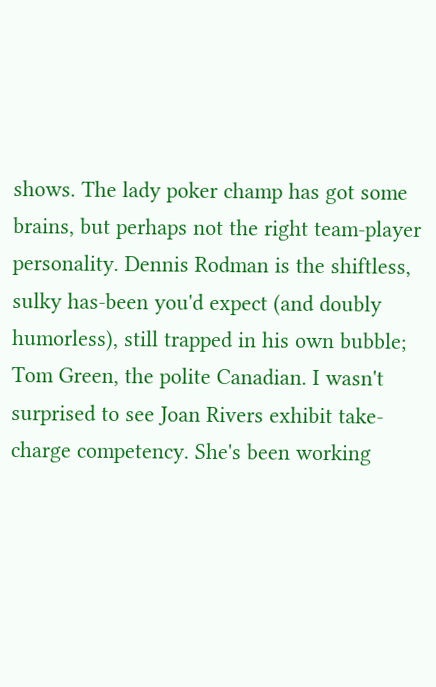shows. The lady poker champ has got some brains, but perhaps not the right team-player personality. Dennis Rodman is the shiftless, sulky has-been you'd expect (and doubly humorless), still trapped in his own bubble; Tom Green, the polite Canadian. I wasn't surprised to see Joan Rivers exhibit take-charge competency. She's been working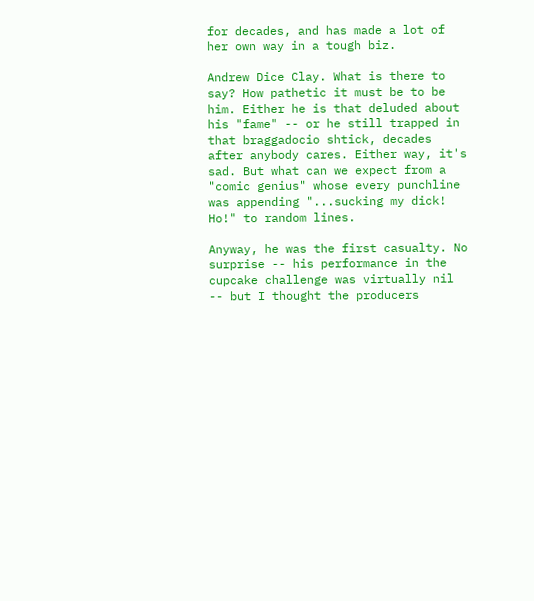for decades, and has made a lot of her own way in a tough biz.

Andrew Dice Clay. What is there to say? How pathetic it must be to be him. Either he is that deluded about his "fame" -- or he still trapped in that braggadocio shtick, decades after anybody cares. Either way, it's sad. But what can we expect from a "comic genius" whose every punchline was appending "...sucking my dick! Ho!" to random lines.

Anyway, he was the first casualty. No surprise -- his performance in the cupcake challenge was virtually nil -- but I thought the producers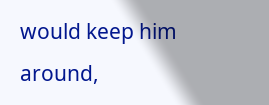would keep him around,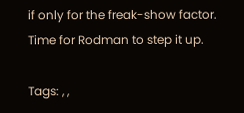if only for the freak-show factor. Time for Rodman to step it up.

Tags: , ,